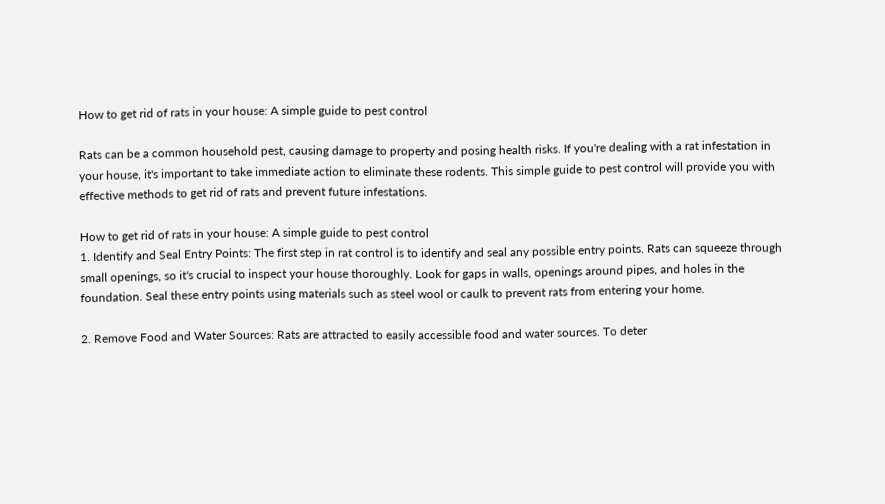How to get rid of rats in your house: A simple guide to pest control

Rats can be a common household pest, causing damage to property and posing health risks. If you're dealing with a rat infestation in your house, it's important to take immediate action to eliminate these rodents. This simple guide to pest control will provide you with effective methods to get rid of rats and prevent future infestations.

How to get rid of rats in your house: A simple guide to pest control
1. Identify and Seal Entry Points: The first step in rat control is to identify and seal any possible entry points. Rats can squeeze through small openings, so it's crucial to inspect your house thoroughly. Look for gaps in walls, openings around pipes, and holes in the foundation. Seal these entry points using materials such as steel wool or caulk to prevent rats from entering your home.

2. Remove Food and Water Sources: Rats are attracted to easily accessible food and water sources. To deter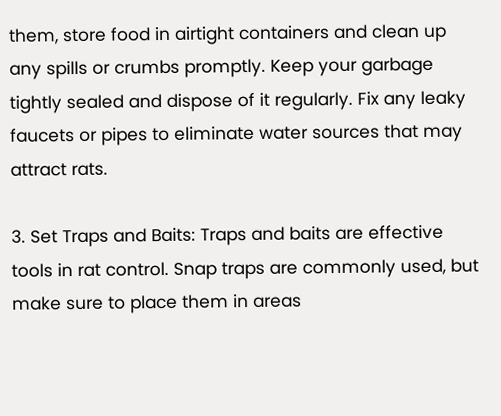them, store food in airtight containers and clean up any spills or crumbs promptly. Keep your garbage tightly sealed and dispose of it regularly. Fix any leaky faucets or pipes to eliminate water sources that may attract rats.

3. Set Traps and Baits: Traps and baits are effective tools in rat control. Snap traps are commonly used, but make sure to place them in areas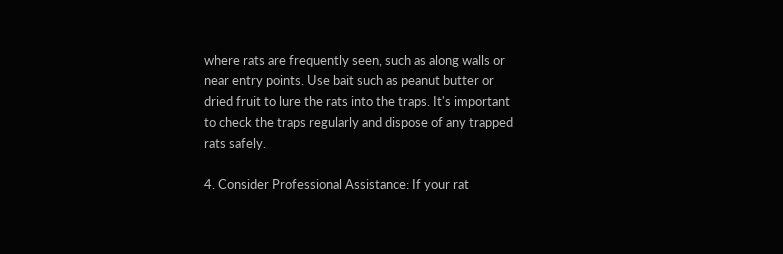where rats are frequently seen, such as along walls or near entry points. Use bait such as peanut butter or dried fruit to lure the rats into the traps. It's important to check the traps regularly and dispose of any trapped rats safely.

4. Consider Professional Assistance: If your rat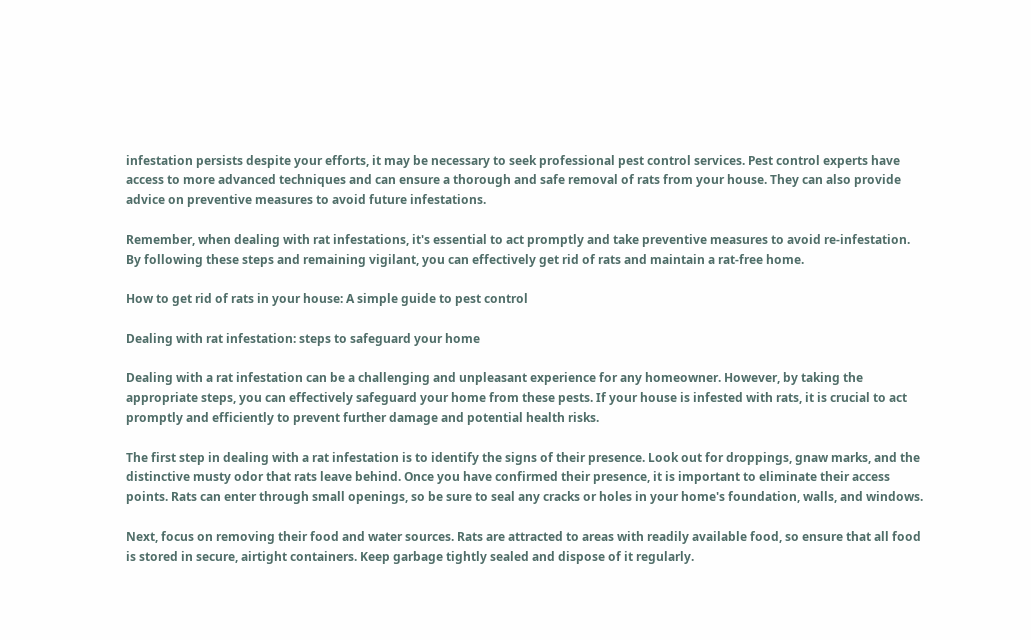infestation persists despite your efforts, it may be necessary to seek professional pest control services. Pest control experts have access to more advanced techniques and can ensure a thorough and safe removal of rats from your house. They can also provide advice on preventive measures to avoid future infestations.

Remember, when dealing with rat infestations, it's essential to act promptly and take preventive measures to avoid re-infestation. By following these steps and remaining vigilant, you can effectively get rid of rats and maintain a rat-free home.

How to get rid of rats in your house: A simple guide to pest control

Dealing with rat infestation: steps to safeguard your home

Dealing with a rat infestation can be a challenging and unpleasant experience for any homeowner. However, by taking the appropriate steps, you can effectively safeguard your home from these pests. If your house is infested with rats, it is crucial to act promptly and efficiently to prevent further damage and potential health risks.

The first step in dealing with a rat infestation is to identify the signs of their presence. Look out for droppings, gnaw marks, and the distinctive musty odor that rats leave behind. Once you have confirmed their presence, it is important to eliminate their access points. Rats can enter through small openings, so be sure to seal any cracks or holes in your home's foundation, walls, and windows.

Next, focus on removing their food and water sources. Rats are attracted to areas with readily available food, so ensure that all food is stored in secure, airtight containers. Keep garbage tightly sealed and dispose of it regularly.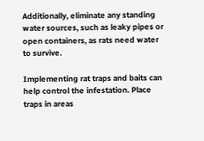Additionally, eliminate any standing water sources, such as leaky pipes or open containers, as rats need water to survive.

Implementing rat traps and baits can help control the infestation. Place traps in areas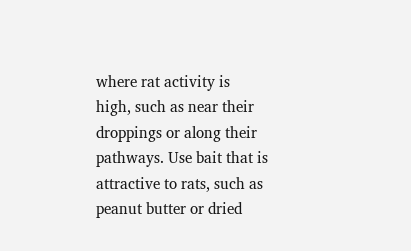where rat activity is high, such as near their droppings or along their pathways. Use bait that is attractive to rats, such as peanut butter or dried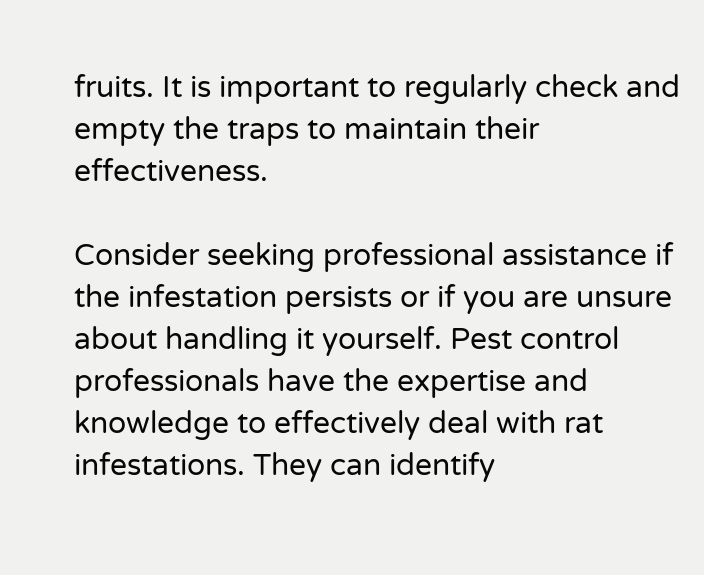fruits. It is important to regularly check and empty the traps to maintain their effectiveness.

Consider seeking professional assistance if the infestation persists or if you are unsure about handling it yourself. Pest control professionals have the expertise and knowledge to effectively deal with rat infestations. They can identify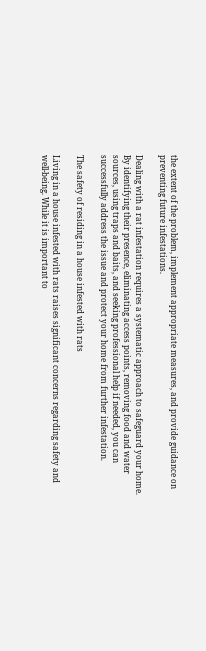the extent of the problem, implement appropriate measures, and provide guidance on preventing future infestations.

Dealing with a rat infestation requires a systematic approach to safeguard your home. By identifying their presence, eliminating access points, removing food and water sources, using traps and baits, and seeking professional help if needed, you can successfully address the issue and protect your home from further infestation.

The safety of residing in a house infested with rats

Living in a house infested with rats raises significant concerns regarding safety and well-being. While it is important to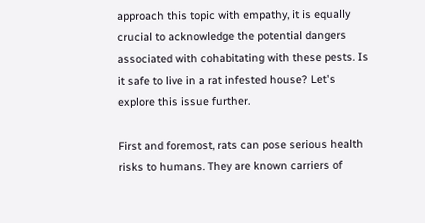approach this topic with empathy, it is equally crucial to acknowledge the potential dangers associated with cohabitating with these pests. Is it safe to live in a rat infested house? Let's explore this issue further.

First and foremost, rats can pose serious health risks to humans. They are known carriers of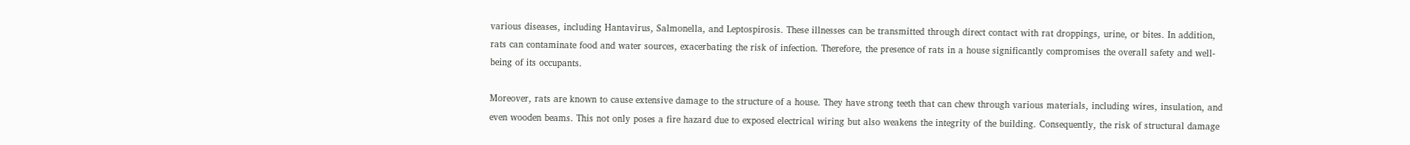various diseases, including Hantavirus, Salmonella, and Leptospirosis. These illnesses can be transmitted through direct contact with rat droppings, urine, or bites. In addition, rats can contaminate food and water sources, exacerbating the risk of infection. Therefore, the presence of rats in a house significantly compromises the overall safety and well-being of its occupants.

Moreover, rats are known to cause extensive damage to the structure of a house. They have strong teeth that can chew through various materials, including wires, insulation, and even wooden beams. This not only poses a fire hazard due to exposed electrical wiring but also weakens the integrity of the building. Consequently, the risk of structural damage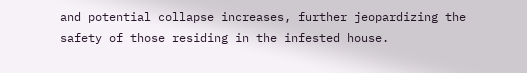and potential collapse increases, further jeopardizing the safety of those residing in the infested house.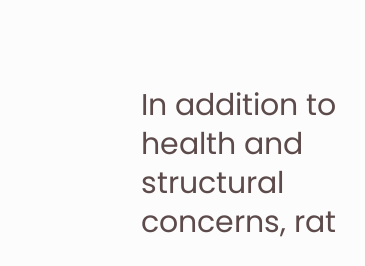In addition to health and structural concerns, rat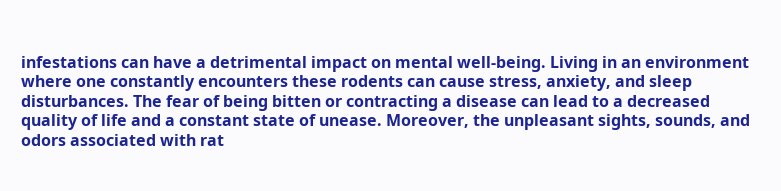infestations can have a detrimental impact on mental well-being. Living in an environment where one constantly encounters these rodents can cause stress, anxiety, and sleep disturbances. The fear of being bitten or contracting a disease can lead to a decreased quality of life and a constant state of unease. Moreover, the unpleasant sights, sounds, and odors associated with rat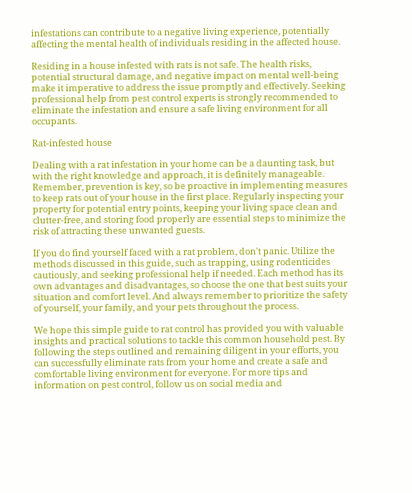infestations can contribute to a negative living experience, potentially affecting the mental health of individuals residing in the affected house.

Residing in a house infested with rats is not safe. The health risks, potential structural damage, and negative impact on mental well-being make it imperative to address the issue promptly and effectively. Seeking professional help from pest control experts is strongly recommended to eliminate the infestation and ensure a safe living environment for all occupants.

Rat-infested house

Dealing with a rat infestation in your home can be a daunting task, but with the right knowledge and approach, it is definitely manageable. Remember, prevention is key, so be proactive in implementing measures to keep rats out of your house in the first place. Regularly inspecting your property for potential entry points, keeping your living space clean and clutter-free, and storing food properly are essential steps to minimize the risk of attracting these unwanted guests.

If you do find yourself faced with a rat problem, don't panic. Utilize the methods discussed in this guide, such as trapping, using rodenticides cautiously, and seeking professional help if needed. Each method has its own advantages and disadvantages, so choose the one that best suits your situation and comfort level. And always remember to prioritize the safety of yourself, your family, and your pets throughout the process.

We hope this simple guide to rat control has provided you with valuable insights and practical solutions to tackle this common household pest. By following the steps outlined and remaining diligent in your efforts, you can successfully eliminate rats from your home and create a safe and comfortable living environment for everyone. For more tips and information on pest control, follow us on social media and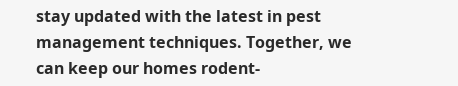stay updated with the latest in pest management techniques. Together, we can keep our homes rodent-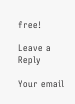free!

Leave a Reply

Your email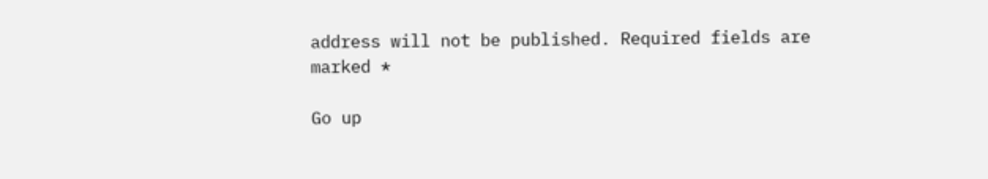address will not be published. Required fields are marked *

Go up